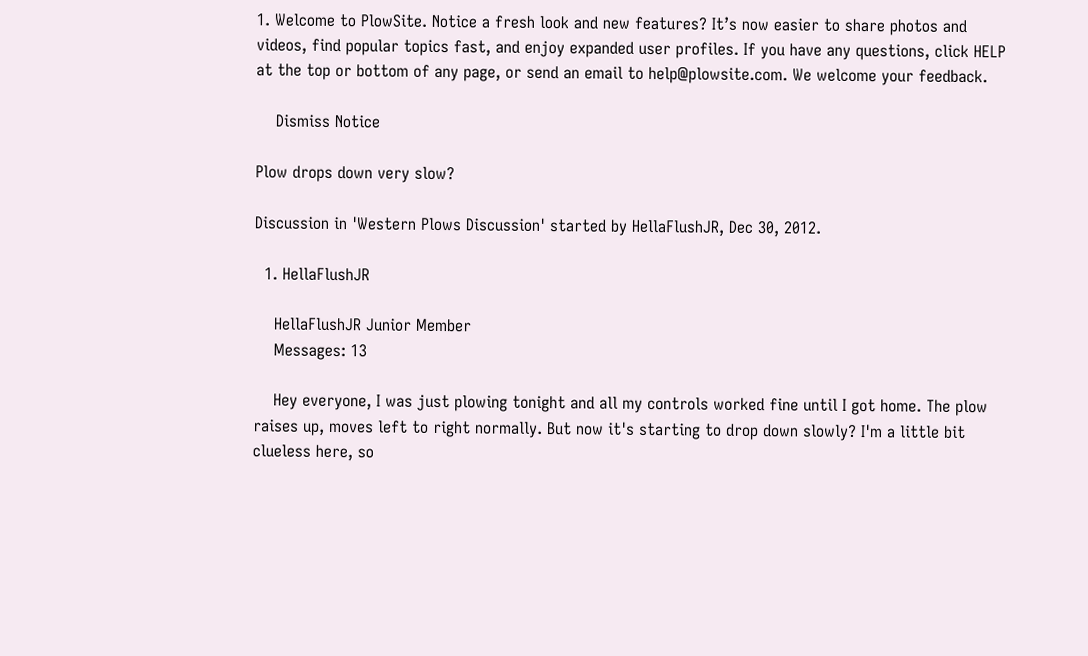1. Welcome to PlowSite. Notice a fresh look and new features? It’s now easier to share photos and videos, find popular topics fast, and enjoy expanded user profiles. If you have any questions, click HELP at the top or bottom of any page, or send an email to help@plowsite.com. We welcome your feedback.

    Dismiss Notice

Plow drops down very slow?

Discussion in 'Western Plows Discussion' started by HellaFlushJR, Dec 30, 2012.

  1. HellaFlushJR

    HellaFlushJR Junior Member
    Messages: 13

    Hey everyone, I was just plowing tonight and all my controls worked fine until I got home. The plow raises up, moves left to right normally. But now it's starting to drop down slowly? I'm a little bit clueless here, so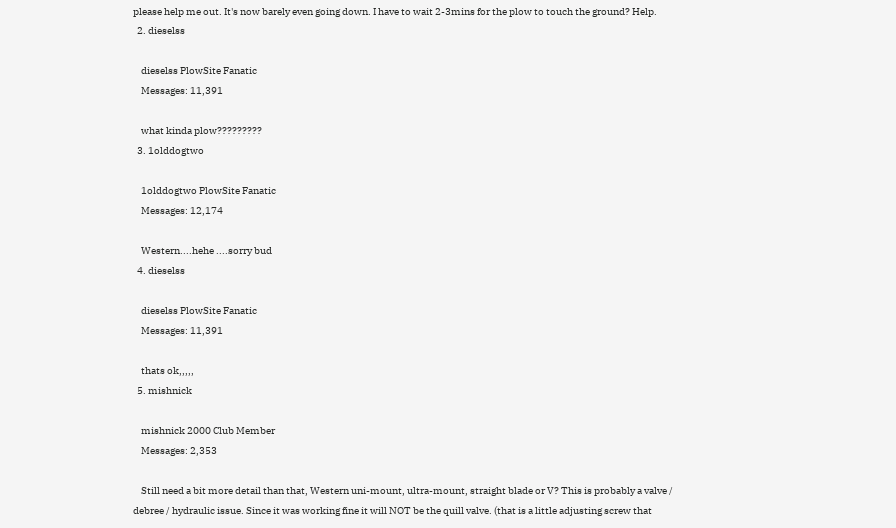please help me out. It's now barely even going down. I have to wait 2-3mins for the plow to touch the ground? Help.
  2. dieselss

    dieselss PlowSite Fanatic
    Messages: 11,391

    what kinda plow?????????
  3. 1olddogtwo

    1olddogtwo PlowSite Fanatic
    Messages: 12,174

    Western....hehe ....sorry bud
  4. dieselss

    dieselss PlowSite Fanatic
    Messages: 11,391

    thats ok,,,,,
  5. mishnick

    mishnick 2000 Club Member
    Messages: 2,353

    Still need a bit more detail than that, Western uni-mount, ultra-mount, straight blade or V? This is probably a valve / debree / hydraulic issue. Since it was working fine it will NOT be the quill valve. (that is a little adjusting screw that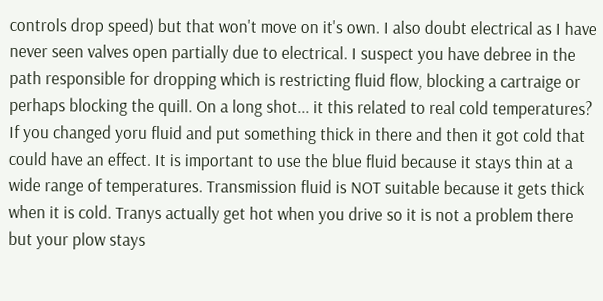controls drop speed) but that won't move on it's own. I also doubt electrical as I have never seen valves open partially due to electrical. I suspect you have debree in the path responsible for dropping which is restricting fluid flow, blocking a cartraige or perhaps blocking the quill. On a long shot... it this related to real cold temperatures? If you changed yoru fluid and put something thick in there and then it got cold that could have an effect. It is important to use the blue fluid because it stays thin at a wide range of temperatures. Transmission fluid is NOT suitable because it gets thick when it is cold. Tranys actually get hot when you drive so it is not a problem there but your plow stays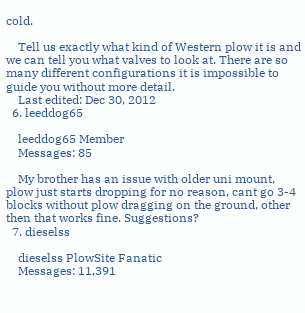cold.

    Tell us exactly what kind of Western plow it is and we can tell you what valves to look at. There are so many different configurations it is impossible to guide you without more detail.
    Last edited: Dec 30, 2012
  6. leeddog65

    leeddog65 Member
    Messages: 85

    My brother has an issue with older uni mount, plow just starts dropping for no reason, cant go 3-4 blocks without plow dragging on the ground, other then that works fine. Suggestions?
  7. dieselss

    dieselss PlowSite Fanatic
    Messages: 11,391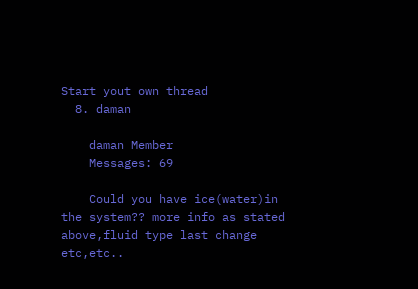Start yout own thread
  8. daman

    daman Member
    Messages: 69

    Could you have ice(water)in the system?? more info as stated above,fluid type last change etc,etc..